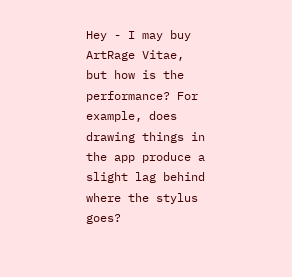Hey - I may buy ArtRage Vitae, but how is the performance? For example, does drawing things in the app produce a slight lag behind where the stylus goes?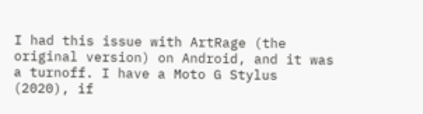I had this issue with ArtRage (the original version) on Android, and it was a turnoff. I have a Moto G Stylus (2020), if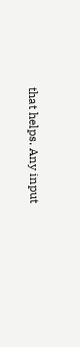that helps. Any input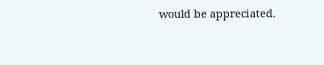would be appreciated.